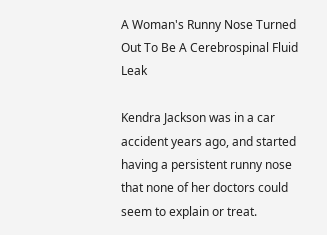A Woman's Runny Nose Turned Out To Be A Cerebrospinal Fluid Leak

Kendra Jackson was in a car accident years ago, and started having a persistent runny nose that none of her doctors could seem to explain or treat.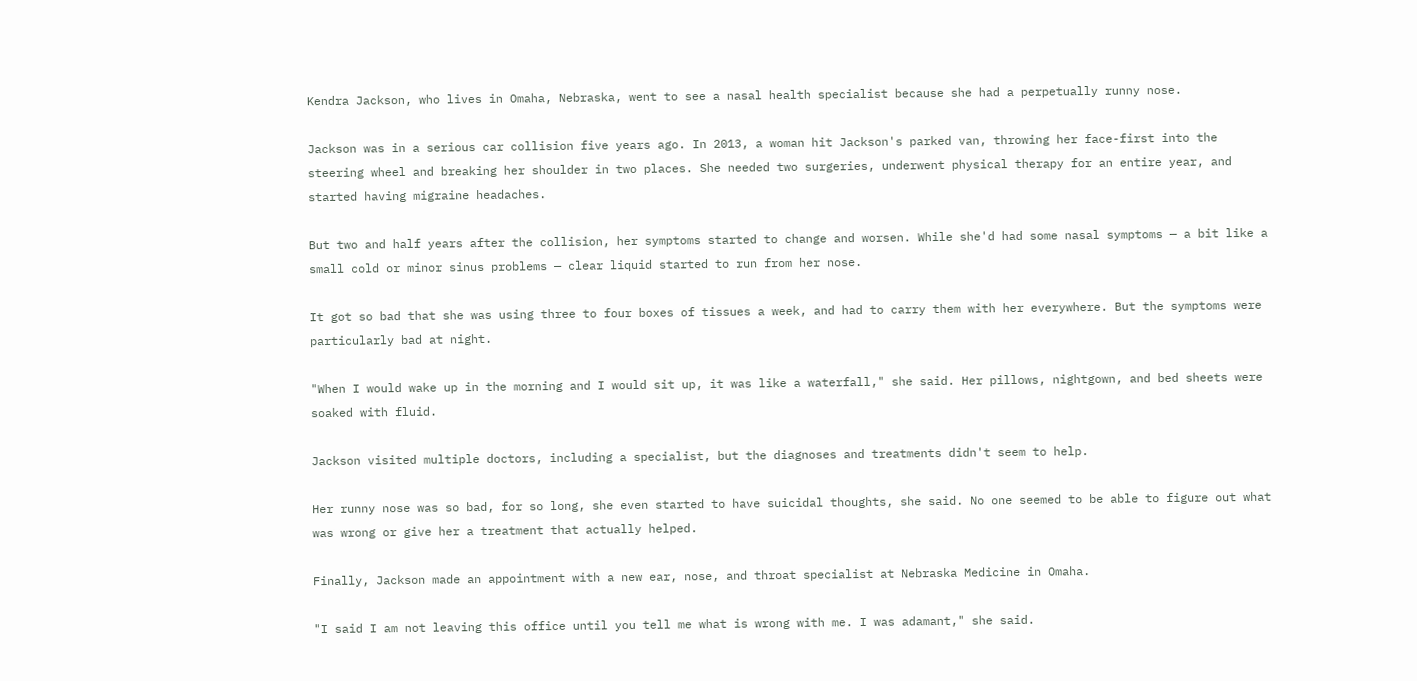Kendra Jackson, who lives in Omaha, Nebraska, went to see a nasal health specialist because she had a perpetually runny nose.

Jackson was in a serious car collision five years ago. In 2013, a woman hit Jackson's parked van, throwing her face-first into the steering wheel and breaking her shoulder in two places. She needed two surgeries, underwent physical therapy for an entire year, and started having migraine headaches.

But two and half years after the collision, her symptoms started to change and worsen. While she'd had some nasal symptoms — a bit like a small cold or minor sinus problems — clear liquid started to run from her nose.

It got so bad that she was using three to four boxes of tissues a week, and had to carry them with her everywhere. But the symptoms were particularly bad at night.

"When I would wake up in the morning and I would sit up, it was like a waterfall," she said. Her pillows, nightgown, and bed sheets were soaked with fluid.

Jackson visited multiple doctors, including a specialist, but the diagnoses and treatments didn't seem to help.

Her runny nose was so bad, for so long, she even started to have suicidal thoughts, she said. No one seemed to be able to figure out what was wrong or give her a treatment that actually helped.

Finally, Jackson made an appointment with a new ear, nose, and throat specialist at Nebraska Medicine in Omaha.

"I said I am not leaving this office until you tell me what is wrong with me. I was adamant," she said.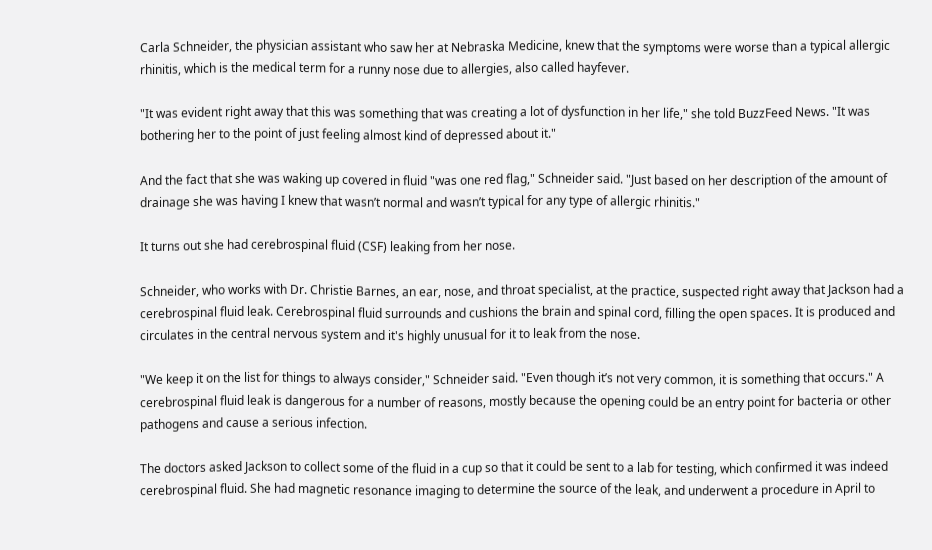Carla Schneider, the physician assistant who saw her at Nebraska Medicine, knew that the symptoms were worse than a typical allergic rhinitis, which is the medical term for a runny nose due to allergies, also called hayfever.

"It was evident right away that this was something that was creating a lot of dysfunction in her life," she told BuzzFeed News. "It was bothering her to the point of just feeling almost kind of depressed about it."

And the fact that she was waking up covered in fluid "was one red flag," Schneider said. "Just based on her description of the amount of drainage she was having I knew that wasn’t normal and wasn’t typical for any type of allergic rhinitis."

It turns out she had cerebrospinal fluid (CSF) leaking from her nose.

Schneider, who works with Dr. Christie Barnes, an ear, nose, and throat specialist, at the practice, suspected right away that Jackson had a cerebrospinal fluid leak. Cerebrospinal fluid surrounds and cushions the brain and spinal cord, filling the open spaces. It is produced and circulates in the central nervous system and it's highly unusual for it to leak from the nose.

"We keep it on the list for things to always consider," Schneider said. "Even though it’s not very common, it is something that occurs." A cerebrospinal fluid leak is dangerous for a number of reasons, mostly because the opening could be an entry point for bacteria or other pathogens and cause a serious infection.

The doctors asked Jackson to collect some of the fluid in a cup so that it could be sent to a lab for testing, which confirmed it was indeed cerebrospinal fluid. She had magnetic resonance imaging to determine the source of the leak, and underwent a procedure in April to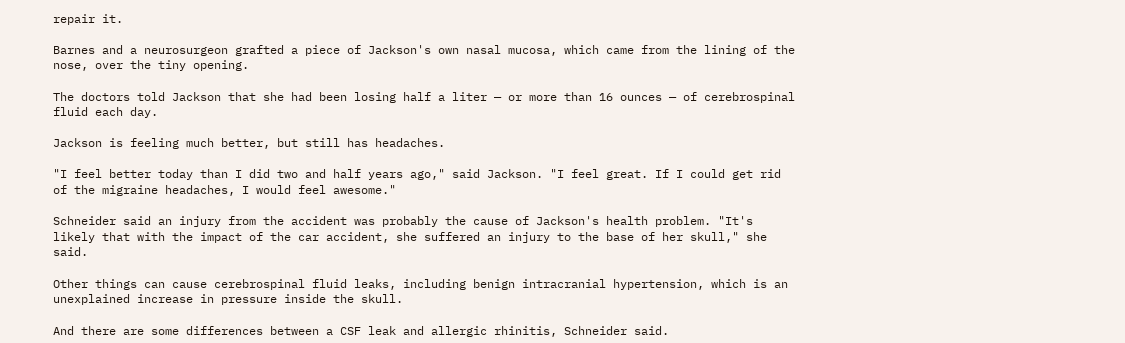repair it.

Barnes and a neurosurgeon grafted a piece of Jackson's own nasal mucosa, which came from the lining of the nose, over the tiny opening.

The doctors told Jackson that she had been losing half a liter — or more than 16 ounces — of cerebrospinal fluid each day.

Jackson is feeling much better, but still has headaches.

"I feel better today than I did two and half years ago," said Jackson. "I feel great. If I could get rid of the migraine headaches, I would feel awesome."

Schneider said an injury from the accident was probably the cause of Jackson's health problem. "It's likely that with the impact of the car accident, she suffered an injury to the base of her skull," she said.

Other things can cause cerebrospinal fluid leaks, including benign intracranial hypertension, which is an unexplained increase in pressure inside the skull.

And there are some differences between a CSF leak and allergic rhinitis, Schneider said.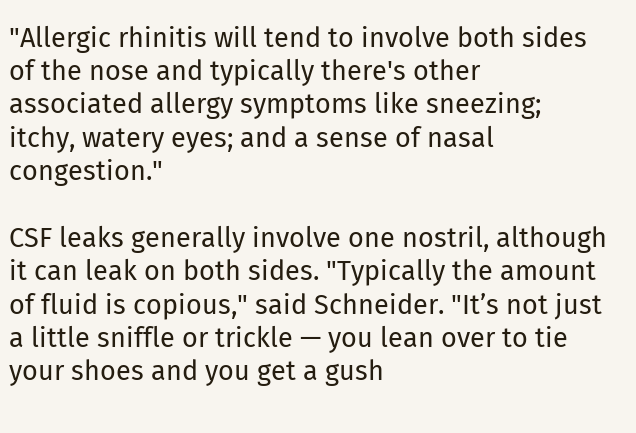"Allergic rhinitis will tend to involve both sides of the nose and typically there's other associated allergy symptoms like sneezing; itchy, watery eyes; and a sense of nasal congestion."

CSF leaks generally involve one nostril, although it can leak on both sides. "Typically the amount of fluid is copious," said Schneider. "It’s not just a little sniffle or trickle — you lean over to tie your shoes and you get a gush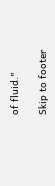of fluid."

Skip to footer